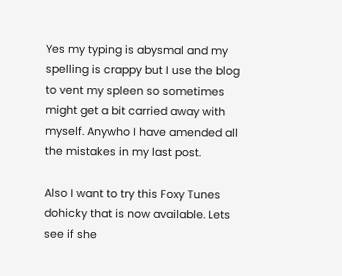Yes my typing is abysmal and my spelling is crappy but I use the blog to vent my spleen so sometimes might get a bit carried away with myself. Anywho I have amended all the mistakes in my last post.

Also I want to try this Foxy Tunes dohicky that is now available. Lets see if she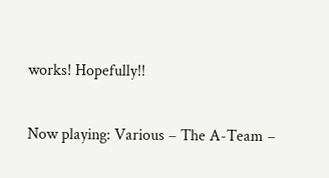works! Hopefully!!

Now playing: Various – The A-Team –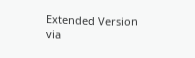Extended Version
via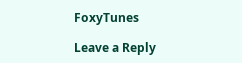FoxyTunes

Leave a Reply